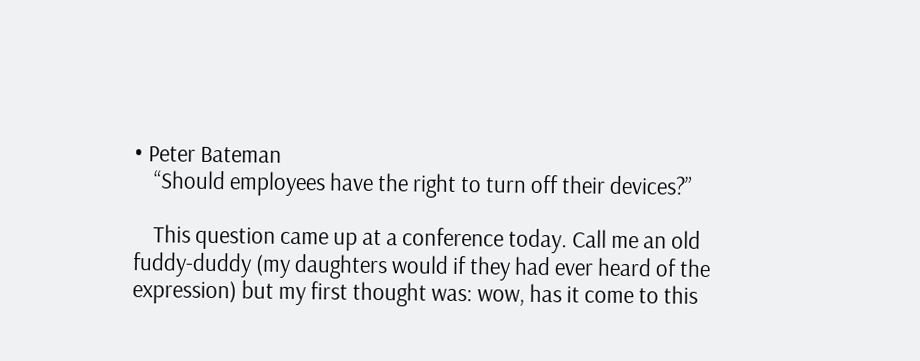• Peter Bateman
    “Should employees have the right to turn off their devices?”

    This question came up at a conference today. Call me an old fuddy-duddy (my daughters would if they had ever heard of the expression) but my first thought was: wow, has it come to this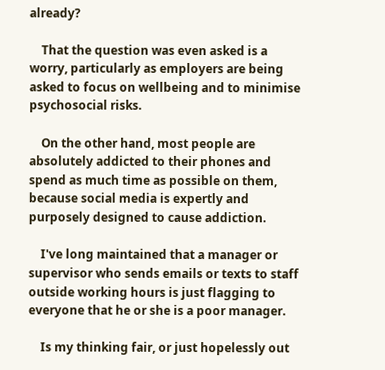already?

    That the question was even asked is a worry, particularly as employers are being asked to focus on wellbeing and to minimise psychosocial risks.

    On the other hand, most people are absolutely addicted to their phones and spend as much time as possible on them, because social media is expertly and purposely designed to cause addiction.

    I've long maintained that a manager or supervisor who sends emails or texts to staff outside working hours is just flagging to everyone that he or she is a poor manager.

    Is my thinking fair, or just hopelessly out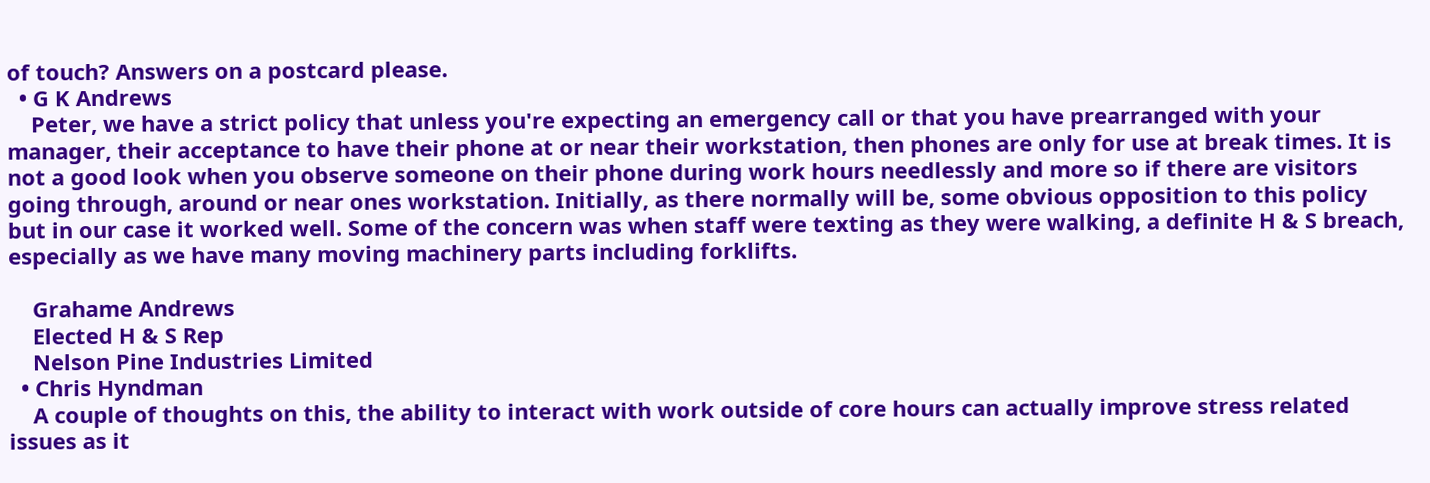of touch? Answers on a postcard please.
  • G K Andrews
    Peter, we have a strict policy that unless you're expecting an emergency call or that you have prearranged with your manager, their acceptance to have their phone at or near their workstation, then phones are only for use at break times. It is not a good look when you observe someone on their phone during work hours needlessly and more so if there are visitors going through, around or near ones workstation. Initially, as there normally will be, some obvious opposition to this policy but in our case it worked well. Some of the concern was when staff were texting as they were walking, a definite H & S breach, especially as we have many moving machinery parts including forklifts.

    Grahame Andrews
    Elected H & S Rep
    Nelson Pine Industries Limited
  • Chris Hyndman
    A couple of thoughts on this, the ability to interact with work outside of core hours can actually improve stress related issues as it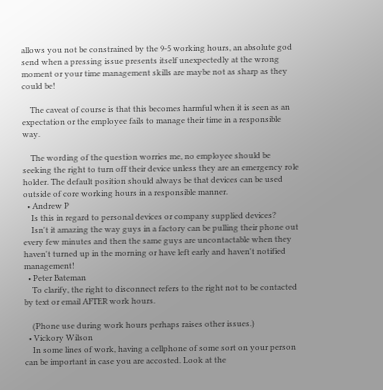allows you not be constrained by the 9-5 working hours, an absolute god send when a pressing issue presents itself unexpectedly at the wrong moment or your time management skills are maybe not as sharp as they could be!

    The caveat of course is that this becomes harmful when it is seen as an expectation or the employee fails to manage their time in a responsible way.

    The wording of the question worries me, no employee should be seeking the right to turn off their device unless they are an emergency role holder. The default position should always be that devices can be used outside of core working hours in a responsible manner.
  • Andrew P
    Is this in regard to personal devices or company supplied devices?
    Isn't it amazing the way guys in a factory can be pulling their phone out every few minutes and then the same guys are uncontactable when they haven't turned up in the morning or have left early and haven't notified management!
  • Peter Bateman
    To clarify, the right to disconnect refers to the right not to be contacted by text or email AFTER work hours.

    (Phone use during work hours perhaps raises other issues.)
  • Vickory Wilson
    In some lines of work, having a cellphone of some sort on your person can be important in case you are accosted. Look at the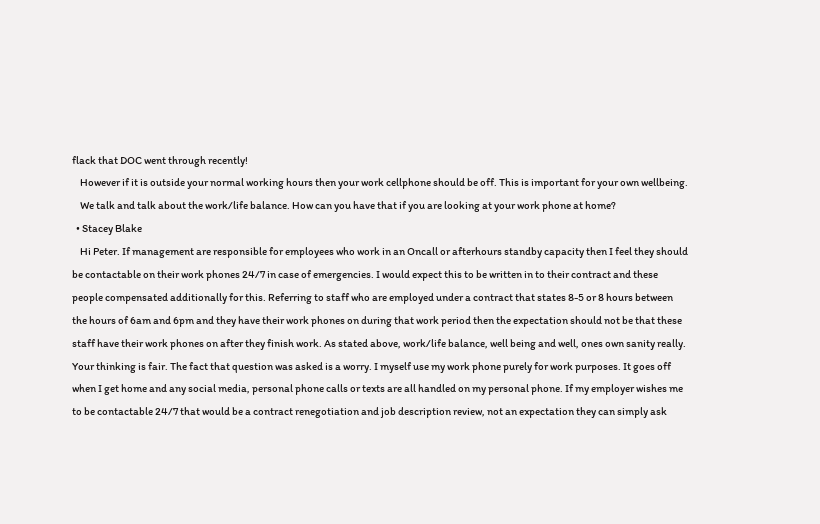flack that DOC went through recently!
    However if it is outside your normal working hours then your work cellphone should be off. This is important for your own wellbeing.
    We talk and talk about the work/life balance. How can you have that if you are looking at your work phone at home?
  • Stacey Blake
    Hi Peter. If management are responsible for employees who work in an Oncall or afterhours standby capacity then I feel they should be contactable on their work phones 24/7 in case of emergencies. I would expect this to be written in to their contract and these people compensated additionally for this. Referring to staff who are employed under a contract that states 8-5 or 8 hours between the hours of 6am and 6pm and they have their work phones on during that work period then the expectation should not be that these staff have their work phones on after they finish work. As stated above, work/life balance, well being and well, ones own sanity really. Your thinking is fair. The fact that question was asked is a worry. I myself use my work phone purely for work purposes. It goes off when I get home and any social media, personal phone calls or texts are all handled on my personal phone. If my employer wishes me to be contactable 24/7 that would be a contract renegotiation and job description review, not an expectation they can simply ask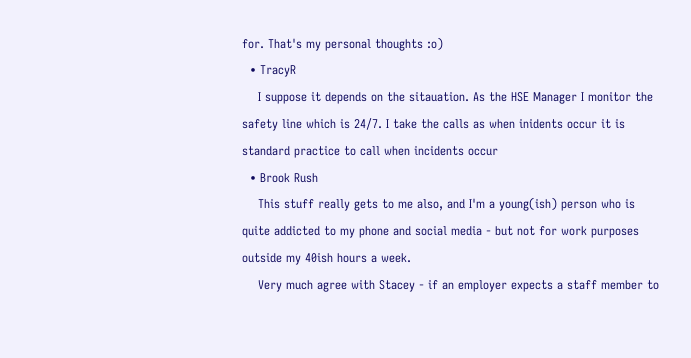for. That's my personal thoughts :o)
  • TracyR
    I suppose it depends on the sitauation. As the HSE Manager I monitor the safety line which is 24/7. I take the calls as when inidents occur it is standard practice to call when incidents occur
  • Brook Rush
    This stuff really gets to me also, and I'm a young(ish) person who is quite addicted to my phone and social media - but not for work purposes outside my 40ish hours a week.
    Very much agree with Stacey - if an employer expects a staff member to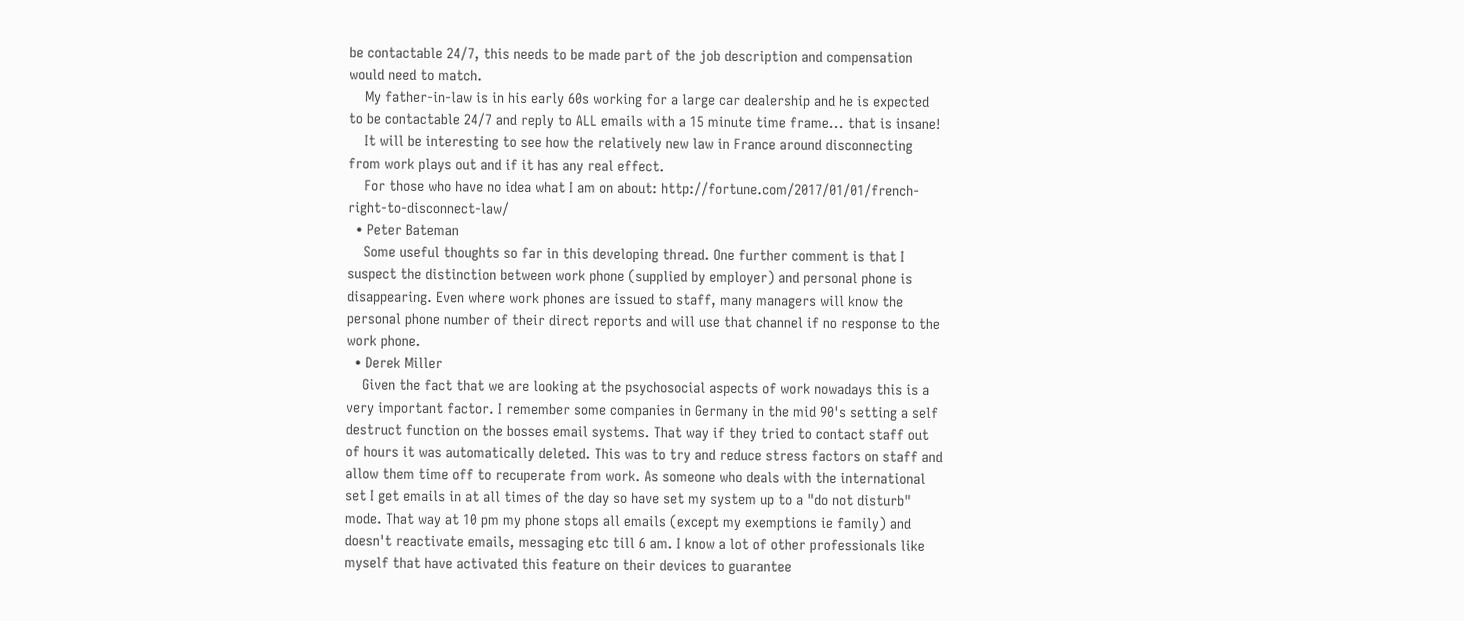be contactable 24/7, this needs to be made part of the job description and compensation would need to match.
    My father-in-law is in his early 60s working for a large car dealership and he is expected to be contactable 24/7 and reply to ALL emails with a 15 minute time frame... that is insane!
    It will be interesting to see how the relatively new law in France around disconnecting from work plays out and if it has any real effect.
    For those who have no idea what I am on about: http://fortune.com/2017/01/01/french-right-to-disconnect-law/
  • Peter Bateman
    Some useful thoughts so far in this developing thread. One further comment is that I suspect the distinction between work phone (supplied by employer) and personal phone is disappearing. Even where work phones are issued to staff, many managers will know the personal phone number of their direct reports and will use that channel if no response to the work phone.
  • Derek Miller
    Given the fact that we are looking at the psychosocial aspects of work nowadays this is a very important factor. I remember some companies in Germany in the mid 90's setting a self destruct function on the bosses email systems. That way if they tried to contact staff out of hours it was automatically deleted. This was to try and reduce stress factors on staff and allow them time off to recuperate from work. As someone who deals with the international set I get emails in at all times of the day so have set my system up to a "do not disturb" mode. That way at 10 pm my phone stops all emails (except my exemptions ie family) and doesn't reactivate emails, messaging etc till 6 am. I know a lot of other professionals like myself that have activated this feature on their devices to guarantee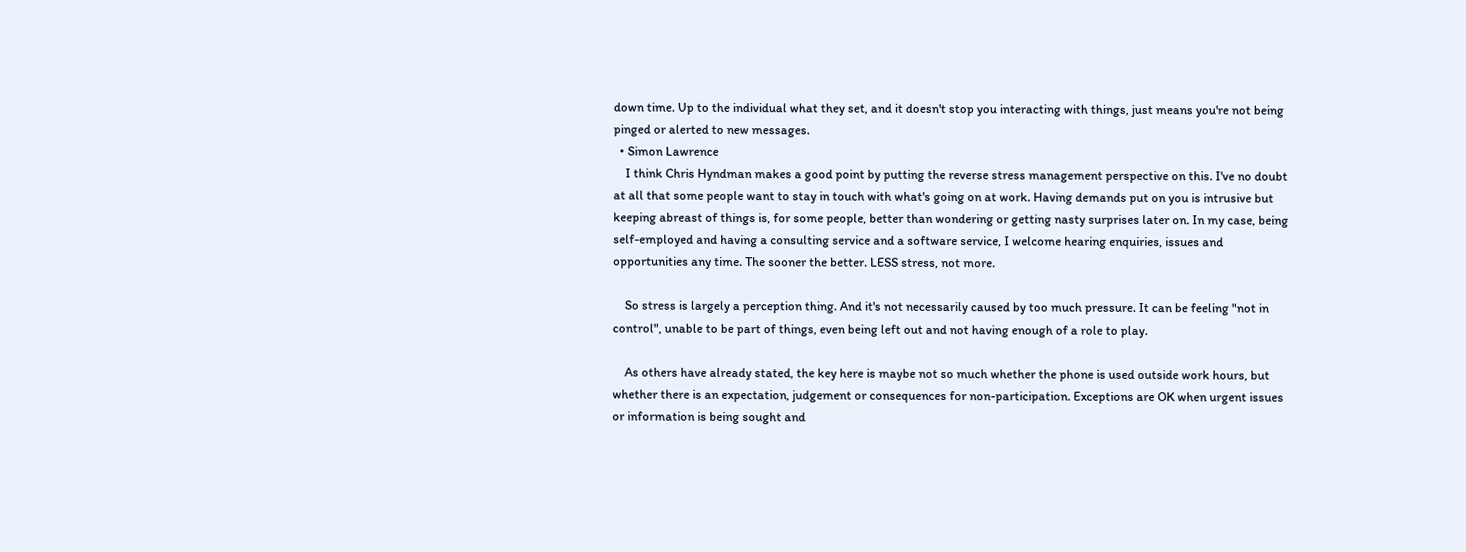down time. Up to the individual what they set, and it doesn't stop you interacting with things, just means you're not being pinged or alerted to new messages.
  • Simon Lawrence
    I think Chris Hyndman makes a good point by putting the reverse stress management perspective on this. I've no doubt at all that some people want to stay in touch with what's going on at work. Having demands put on you is intrusive but keeping abreast of things is, for some people, better than wondering or getting nasty surprises later on. In my case, being self-employed and having a consulting service and a software service, I welcome hearing enquiries, issues and opportunities any time. The sooner the better. LESS stress, not more.

    So stress is largely a perception thing. And it's not necessarily caused by too much pressure. It can be feeling "not in control", unable to be part of things, even being left out and not having enough of a role to play.

    As others have already stated, the key here is maybe not so much whether the phone is used outside work hours, but whether there is an expectation, judgement or consequences for non-participation. Exceptions are OK when urgent issues or information is being sought and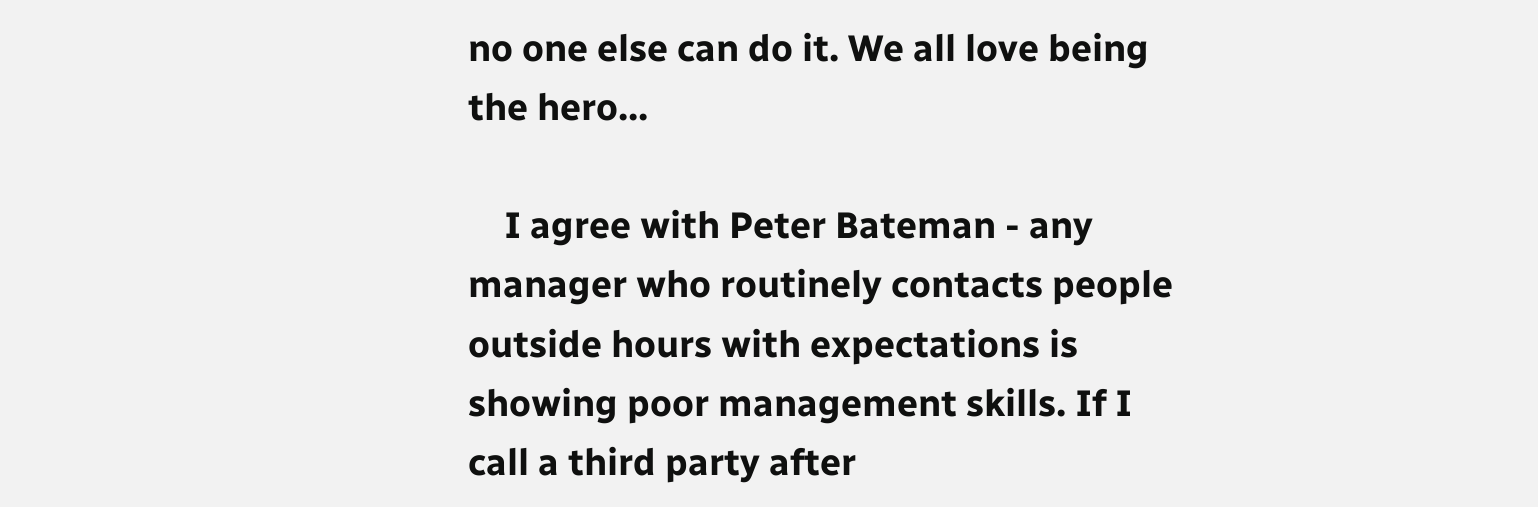no one else can do it. We all love being the hero...

    I agree with Peter Bateman - any manager who routinely contacts people outside hours with expectations is showing poor management skills. If I call a third party after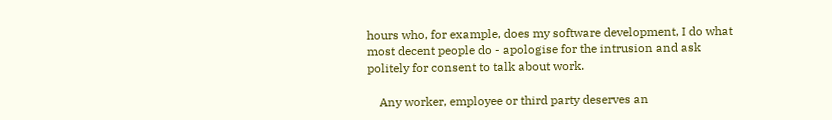hours who, for example, does my software development, I do what most decent people do - apologise for the intrusion and ask politely for consent to talk about work.

    Any worker, employee or third party deserves an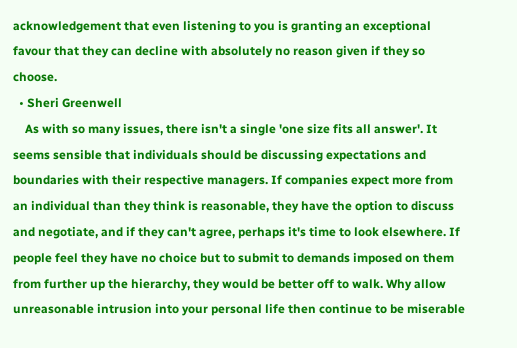acknowledgement that even listening to you is granting an exceptional favour that they can decline with absolutely no reason given if they so choose.
  • Sheri Greenwell
    As with so many issues, there isn't a single 'one size fits all answer'. It seems sensible that individuals should be discussing expectations and boundaries with their respective managers. If companies expect more from an individual than they think is reasonable, they have the option to discuss and negotiate, and if they can't agree, perhaps it's time to look elsewhere. If people feel they have no choice but to submit to demands imposed on them from further up the hierarchy, they would be better off to walk. Why allow unreasonable intrusion into your personal life then continue to be miserable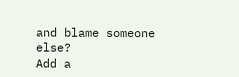and blame someone else?
Add a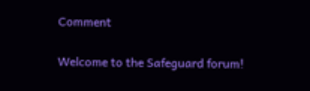Comment

Welcome to the Safeguard forum!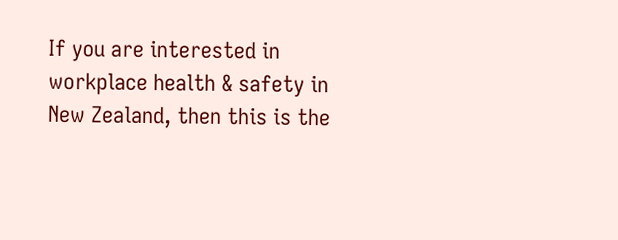If you are interested in workplace health & safety in New Zealand, then this is the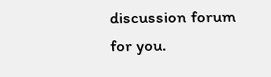discussion forum for you.